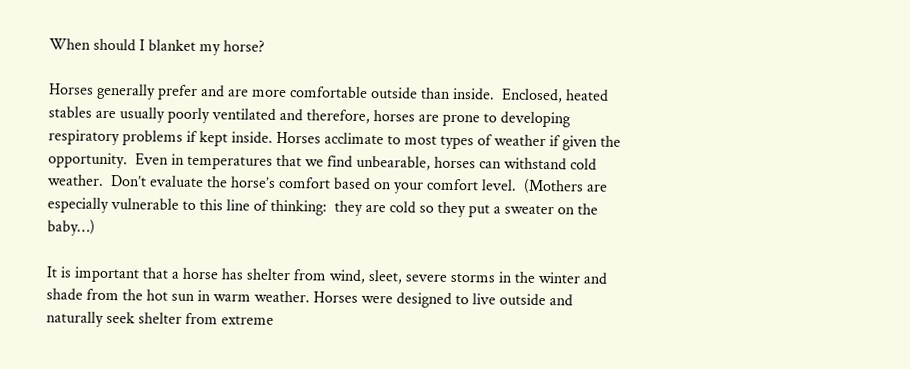When should I blanket my horse?

Horses generally prefer and are more comfortable outside than inside.  Enclosed, heated stables are usually poorly ventilated and therefore, horses are prone to developing respiratory problems if kept inside. Horses acclimate to most types of weather if given the opportunity.  Even in temperatures that we find unbearable, horses can withstand cold weather.  Don’t evaluate the horse’s comfort based on your comfort level.  (Mothers are especially vulnerable to this line of thinking:  they are cold so they put a sweater on the baby…)

It is important that a horse has shelter from wind, sleet, severe storms in the winter and shade from the hot sun in warm weather. Horses were designed to live outside and naturally seek shelter from extreme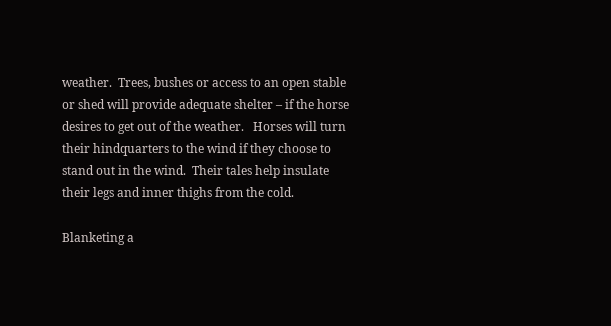weather.  Trees, bushes or access to an open stable or shed will provide adequate shelter – if the horse desires to get out of the weather.   Horses will turn their hindquarters to the wind if they choose to stand out in the wind.  Their tales help insulate their legs and inner thighs from the cold.

Blanketing a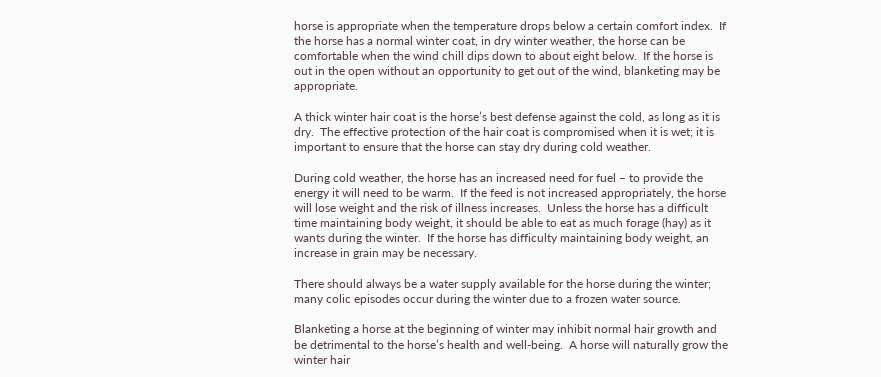horse is appropriate when the temperature drops below a certain comfort index.  If the horse has a normal winter coat, in dry winter weather, the horse can be comfortable when the wind chill dips down to about eight below.  If the horse is out in the open without an opportunity to get out of the wind, blanketing may be appropriate.

A thick winter hair coat is the horse’s best defense against the cold, as long as it is dry.  The effective protection of the hair coat is compromised when it is wet; it is important to ensure that the horse can stay dry during cold weather.

During cold weather, the horse has an increased need for fuel – to provide the energy it will need to be warm.  If the feed is not increased appropriately, the horse will lose weight and the risk of illness increases.  Unless the horse has a difficult time maintaining body weight, it should be able to eat as much forage (hay) as it wants during the winter.  If the horse has difficulty maintaining body weight, an increase in grain may be necessary.

There should always be a water supply available for the horse during the winter; many colic episodes occur during the winter due to a frozen water source.

Blanketing a horse at the beginning of winter may inhibit normal hair growth and be detrimental to the horse’s health and well-being.  A horse will naturally grow the winter hair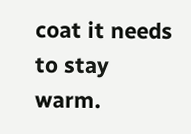coat it needs to stay warm.